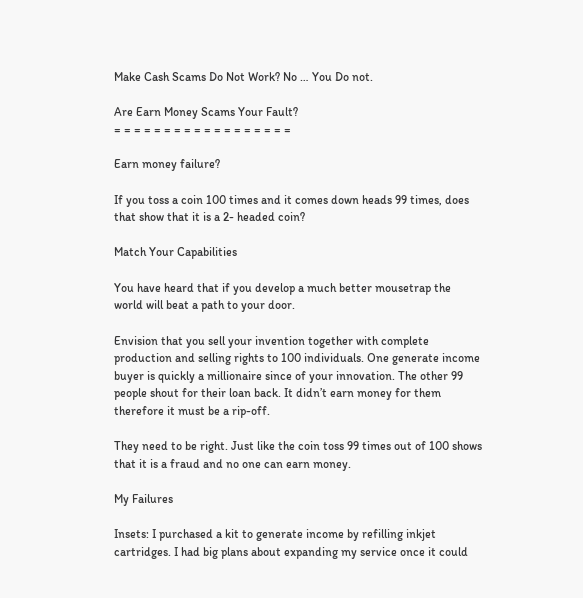Make Cash Scams Do Not Work? No … You Do not.

Are Earn Money Scams Your Fault?
= = = = = = = = = = = = = = = = = =

Earn money failure?

If you toss a coin 100 times and it comes down heads 99 times, does that show that it is a 2- headed coin?

Match Your Capabilities

You have heard that if you develop a much better mousetrap the world will beat a path to your door.

Envision that you sell your invention together with complete production and selling rights to 100 individuals. One generate income buyer is quickly a millionaire since of your innovation. The other 99 people shout for their loan back. It didn’t earn money for them therefore it must be a rip-off.

They need to be right. Just like the coin toss 99 times out of 100 shows that it is a fraud and no one can earn money.

My Failures

Insets: I purchased a kit to generate income by refilling inkjet cartridges. I had big plans about expanding my service once it could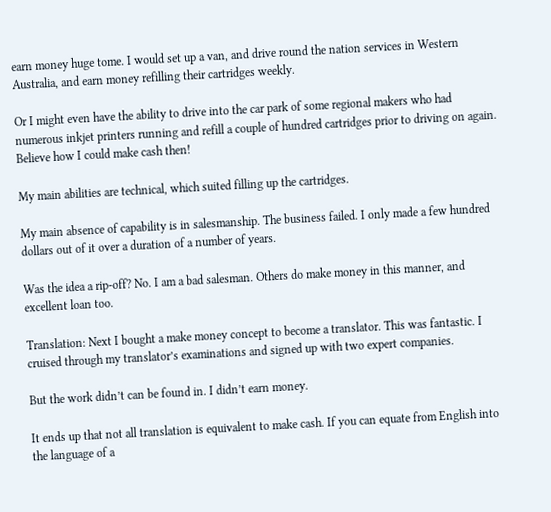earn money huge tome. I would set up a van, and drive round the nation services in Western Australia, and earn money refilling their cartridges weekly.

Or I might even have the ability to drive into the car park of some regional makers who had numerous inkjet printers running and refill a couple of hundred cartridges prior to driving on again. Believe how I could make cash then!

My main abilities are technical, which suited filling up the cartridges.

My main absence of capability is in salesmanship. The business failed. I only made a few hundred dollars out of it over a duration of a number of years.

Was the idea a rip-off? No. I am a bad salesman. Others do make money in this manner, and excellent loan too.

Translation: Next I bought a make money concept to become a translator. This was fantastic. I cruised through my translator’s examinations and signed up with two expert companies.

But the work didn’t can be found in. I didn’t earn money.

It ends up that not all translation is equivalent to make cash. If you can equate from English into the language of a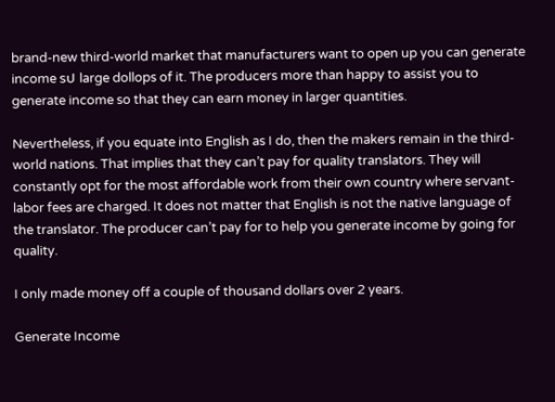brand-new third-world market that manufacturers want to open up you can generate income รป large dollops of it. The producers more than happy to assist you to generate income so that they can earn money in larger quantities.

Nevertheless, if you equate into English as I do, then the makers remain in the third-world nations. That implies that they can’t pay for quality translators. They will constantly opt for the most affordable work from their own country where servant- labor fees are charged. It does not matter that English is not the native language of the translator. The producer can’t pay for to help you generate income by going for quality.

I only made money off a couple of thousand dollars over 2 years.

Generate Income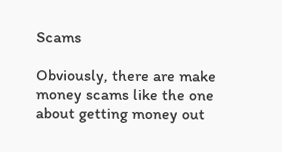Scams

Obviously, there are make money scams like the one about getting money out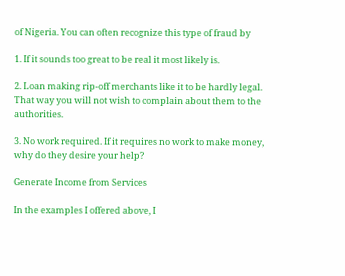of Nigeria. You can often recognize this type of fraud by

1. If it sounds too great to be real it most likely is.

2. Loan making rip-off merchants like it to be hardly legal. That way you will not wish to complain about them to the authorities.

3. No work required. If it requires no work to make money, why do they desire your help?

Generate Income from Services

In the examples I offered above, I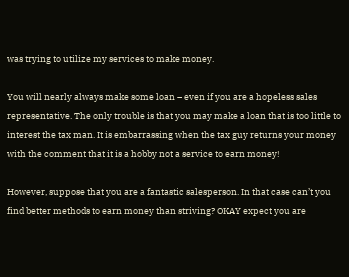was trying to utilize my services to make money.

You will nearly always make some loan – even if you are a hopeless sales representative. The only trouble is that you may make a loan that is too little to interest the tax man. It is embarrassing when the tax guy returns your money with the comment that it is a hobby not a service to earn money!

However, suppose that you are a fantastic salesperson. In that case can’t you find better methods to earn money than striving? OKAY expect you are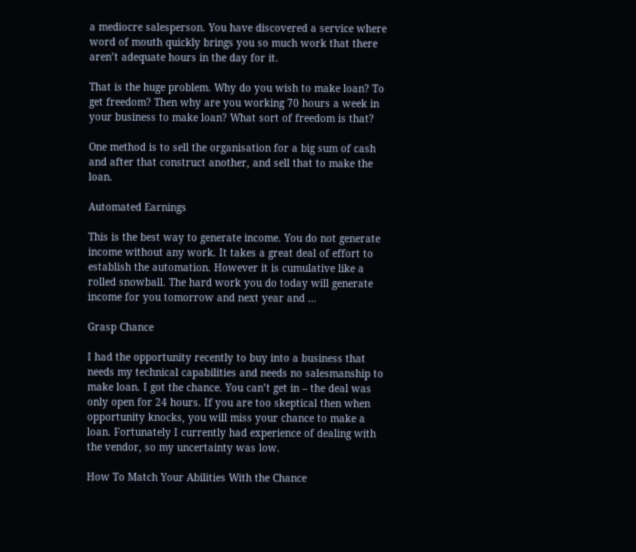a mediocre salesperson. You have discovered a service where word of mouth quickly brings you so much work that there aren’t adequate hours in the day for it.

That is the huge problem. Why do you wish to make loan? To get freedom? Then why are you working 70 hours a week in your business to make loan? What sort of freedom is that?

One method is to sell the organisation for a big sum of cash and after that construct another, and sell that to make the loan.

Automated Earnings

This is the best way to generate income. You do not generate income without any work. It takes a great deal of effort to establish the automation. However it is cumulative like a rolled snowball. The hard work you do today will generate income for you tomorrow and next year and …

Grasp Chance

I had the opportunity recently to buy into a business that needs my technical capabilities and needs no salesmanship to make loan. I got the chance. You can’t get in – the deal was only open for 24 hours. If you are too skeptical then when opportunity knocks, you will miss your chance to make a loan. Fortunately I currently had experience of dealing with the vendor, so my uncertainty was low.

How To Match Your Abilities With the Chance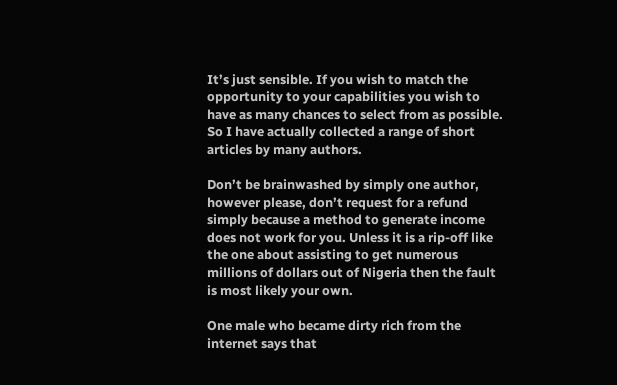It’s just sensible. If you wish to match the opportunity to your capabilities you wish to have as many chances to select from as possible. So I have actually collected a range of short articles by many authors.

Don’t be brainwashed by simply one author, however please, don’t request for a refund simply because a method to generate income does not work for you. Unless it is a rip-off like the one about assisting to get numerous millions of dollars out of Nigeria then the fault is most likely your own.

One male who became dirty rich from the internet says that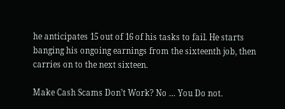he anticipates 15 out of 16 of his tasks to fail. He starts banging his ongoing earnings from the sixteenth job, then carries on to the next sixteen.

Make Cash Scams Don’t Work? No … You Do not.